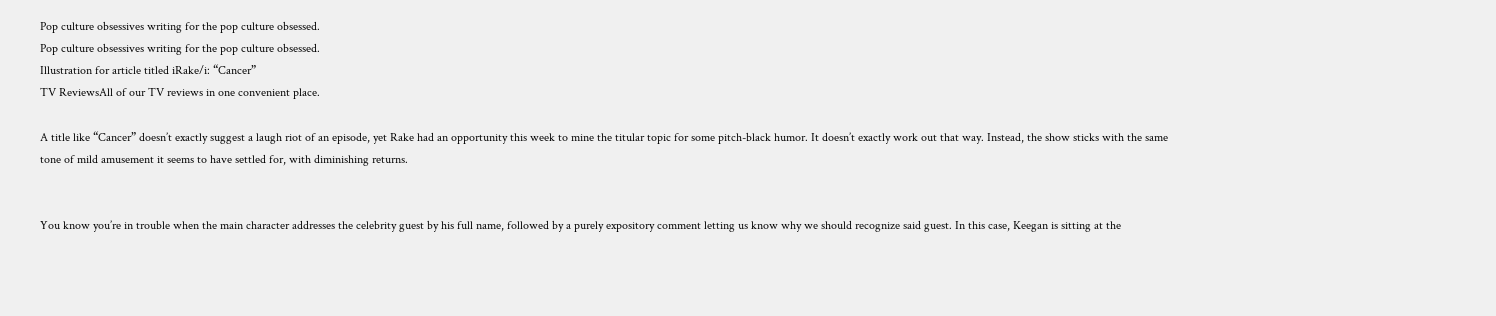Pop culture obsessives writing for the pop culture obsessed.
Pop culture obsessives writing for the pop culture obsessed.
Illustration for article titled iRake/i: “Cancer”
TV ReviewsAll of our TV reviews in one convenient place.

A title like “Cancer” doesn’t exactly suggest a laugh riot of an episode, yet Rake had an opportunity this week to mine the titular topic for some pitch-black humor. It doesn’t exactly work out that way. Instead, the show sticks with the same tone of mild amusement it seems to have settled for, with diminishing returns.


You know you’re in trouble when the main character addresses the celebrity guest by his full name, followed by a purely expository comment letting us know why we should recognize said guest. In this case, Keegan is sitting at the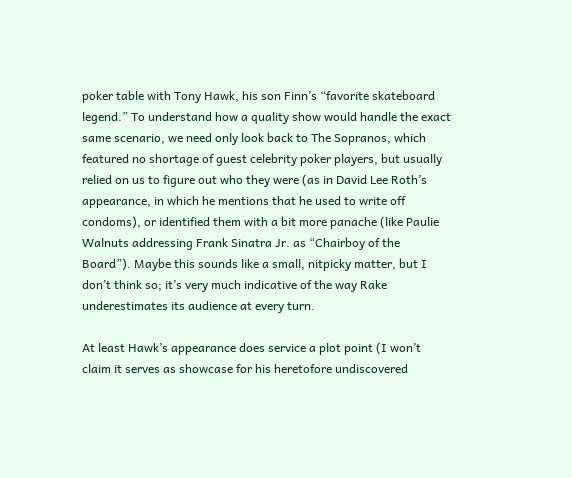poker table with Tony Hawk, his son Finn’s “favorite skateboard legend.” To understand how a quality show would handle the exact same scenario, we need only look back to The Sopranos, which featured no shortage of guest celebrity poker players, but usually relied on us to figure out who they were (as in David Lee Roth’s appearance, in which he mentions that he used to write off condoms), or identified them with a bit more panache (like Paulie Walnuts addressing Frank Sinatra Jr. as “Chairboy of the Board”). Maybe this sounds like a small, nitpicky matter, but I don’t think so; it’s very much indicative of the way Rake underestimates its audience at every turn.

At least Hawk’s appearance does service a plot point (I won’t claim it serves as showcase for his heretofore undiscovered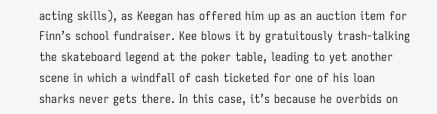acting skills), as Keegan has offered him up as an auction item for Finn’s school fundraiser. Kee blows it by gratuitously trash-talking the skateboard legend at the poker table, leading to yet another scene in which a windfall of cash ticketed for one of his loan sharks never gets there. In this case, it’s because he overbids on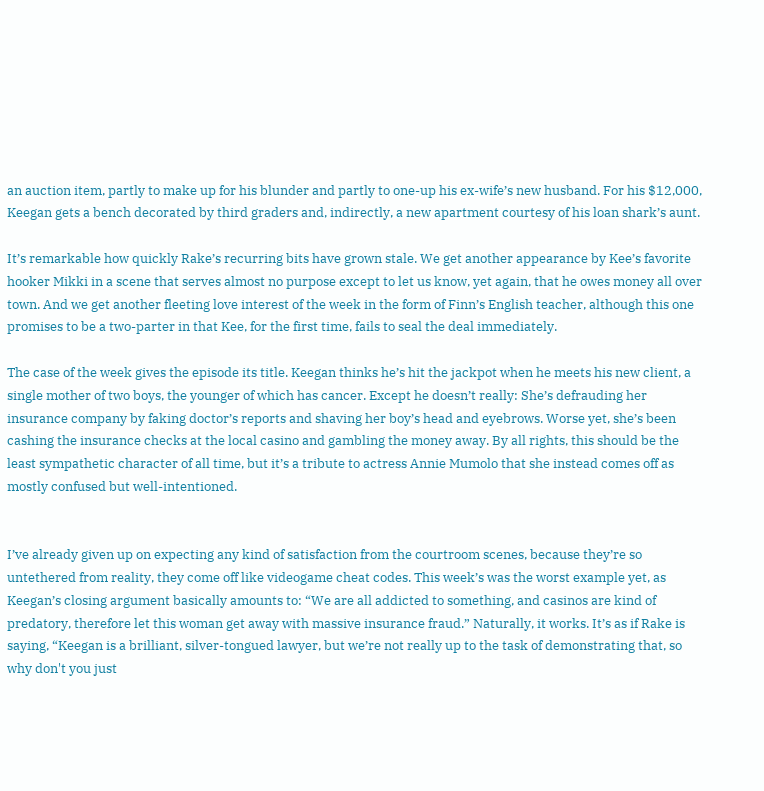an auction item, partly to make up for his blunder and partly to one-up his ex-wife’s new husband. For his $12,000, Keegan gets a bench decorated by third graders and, indirectly, a new apartment courtesy of his loan shark’s aunt.

It’s remarkable how quickly Rake’s recurring bits have grown stale. We get another appearance by Kee’s favorite hooker Mikki in a scene that serves almost no purpose except to let us know, yet again, that he owes money all over town. And we get another fleeting love interest of the week in the form of Finn’s English teacher, although this one promises to be a two-parter in that Kee, for the first time, fails to seal the deal immediately.

The case of the week gives the episode its title. Keegan thinks he’s hit the jackpot when he meets his new client, a single mother of two boys, the younger of which has cancer. Except he doesn’t really: She’s defrauding her insurance company by faking doctor’s reports and shaving her boy’s head and eyebrows. Worse yet, she’s been cashing the insurance checks at the local casino and gambling the money away. By all rights, this should be the least sympathetic character of all time, but it’s a tribute to actress Annie Mumolo that she instead comes off as mostly confused but well-intentioned.


I’ve already given up on expecting any kind of satisfaction from the courtroom scenes, because they’re so untethered from reality, they come off like videogame cheat codes. This week’s was the worst example yet, as Keegan’s closing argument basically amounts to: “We are all addicted to something, and casinos are kind of predatory, therefore let this woman get away with massive insurance fraud.” Naturally, it works. It’s as if Rake is saying, “Keegan is a brilliant, silver-tongued lawyer, but we’re not really up to the task of demonstrating that, so why don't you just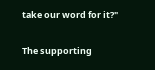take our word for it?"

The supporting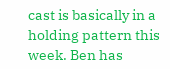cast is basically in a holding pattern this week. Ben has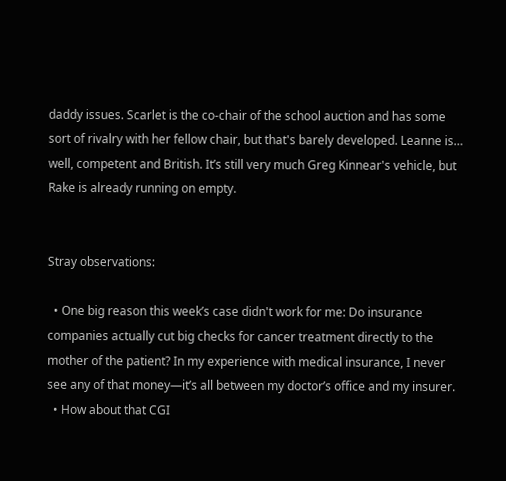daddy issues. Scarlet is the co-chair of the school auction and has some sort of rivalry with her fellow chair, but that's barely developed. Leanne is… well, competent and British. It’s still very much Greg Kinnear's vehicle, but Rake is already running on empty.


Stray observations:

  • One big reason this week’s case didn't work for me: Do insurance companies actually cut big checks for cancer treatment directly to the mother of the patient? In my experience with medical insurance, I never see any of that money—it’s all between my doctor’s office and my insurer.
  • How about that CGI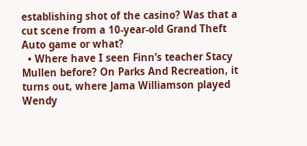establishing shot of the casino? Was that a cut scene from a 10-year-old Grand Theft Auto game or what?
  • Where have I seen Finn’s teacher Stacy Mullen before? On Parks And Recreation, it turns out, where Jama Williamson played Wendy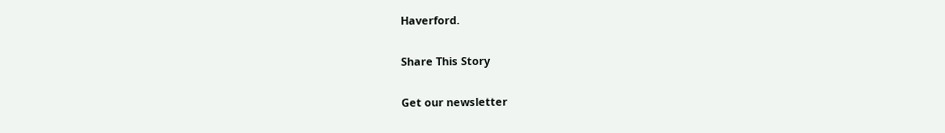Haverford.

Share This Story

Get our newsletter